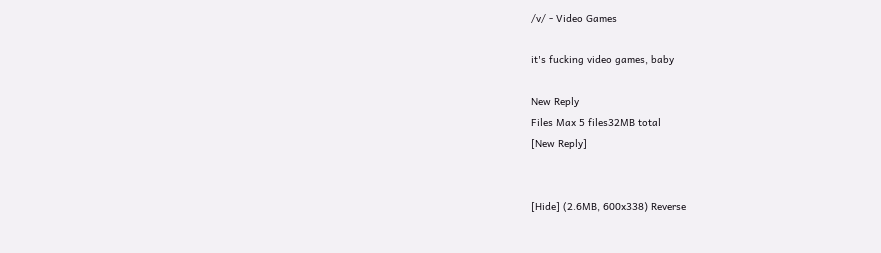/v/ - Video Games

it's fucking video games, baby

New Reply
Files Max 5 files32MB total
[New Reply]


[Hide] (2.6MB, 600x338) Reverse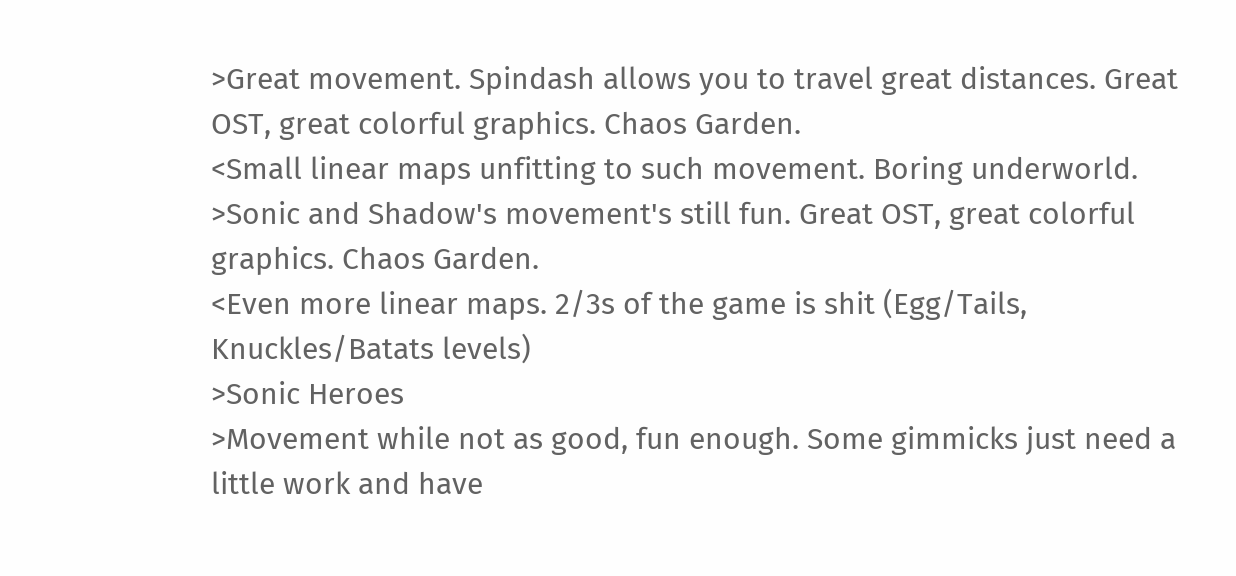>Great movement. Spindash allows you to travel great distances. Great OST, great colorful graphics. Chaos Garden.
<Small linear maps unfitting to such movement. Boring underworld.
>Sonic and Shadow's movement's still fun. Great OST, great colorful graphics. Chaos Garden.
<Even more linear maps. 2/3s of the game is shit (Egg/Tails, Knuckles/Batats levels)
>Sonic Heroes
>Movement while not as good, fun enough. Some gimmicks just need a little work and have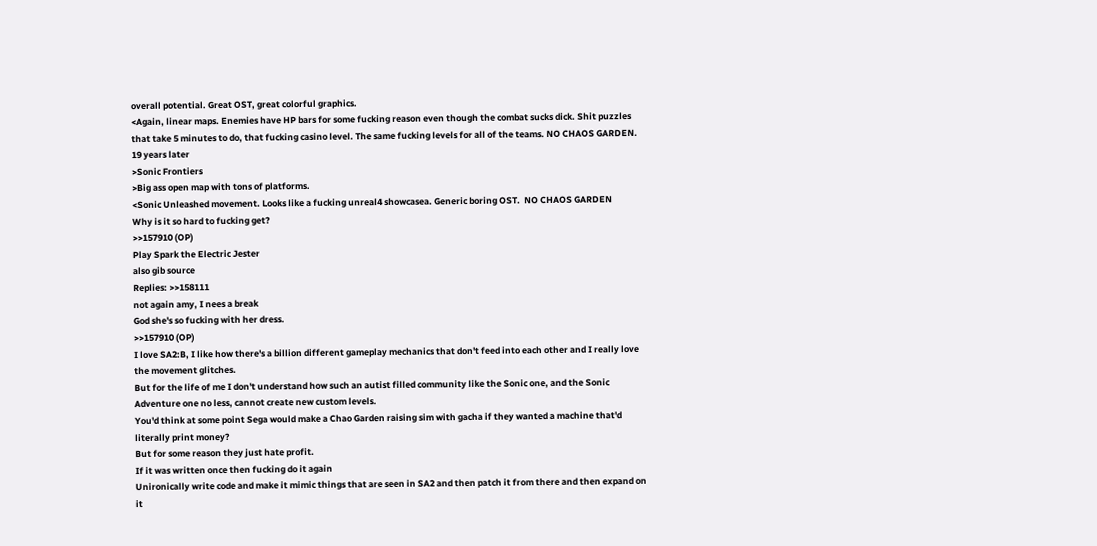overall potential. Great OST, great colorful graphics.
<Again, linear maps. Enemies have HP bars for some fucking reason even though the combat sucks dick. Shit puzzles that take 5 minutes to do, that fucking casino level. The same fucking levels for all of the teams. NO CHAOS GARDEN.
19 years later
>Sonic Frontiers
>Big ass open map with tons of platforms.
<Sonic Unleashed movement. Looks like a fucking unreal4 showcasea. Generic boring OST.  NO CHAOS GARDEN
Why is it so hard to fucking get?
>>157910 (OP)
Play Spark the Electric Jester
also gib source
Replies: >>158111
not again amy, I nees a break
God she's so fucking with her dress.
>>157910 (OP)
I love SA2:B, I like how there's a billion different gameplay mechanics that don't feed into each other and I really love the movement glitches.
But for the life of me I don't understand how such an autist filled community like the Sonic one, and the Sonic Adventure one no less, cannot create new custom levels.
You'd think at some point Sega would make a Chao Garden raising sim with gacha if they wanted a machine that'd literally print money?
But for some reason they just hate profit.
If it was written once then fucking do it again
Unironically write code and make it mimic things that are seen in SA2 and then patch it from there and then expand on it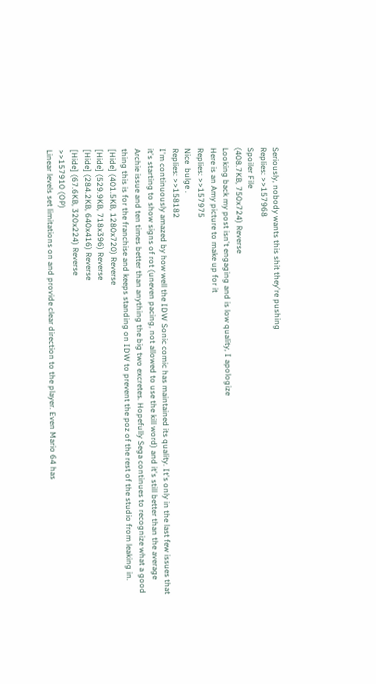Seriously, nobody wants this shit they're pushing
Replies: >>157968
Spoiler File
(408.7KB, 750x724) Reverse
Looking back my post isn't engaging and is low quality, I apologize
Here is an Amy picture to make up for it
Replies: >>157975
Nice  bulge .
Replies: >>158182
I'm continuously amazed by how well the IDW Sonic comic has maintained its quality. It's only in the last few issues that it's starting to show signs of rot (uneven pacing, not allowed to use the kill word) and it's still better than the average Archie issue and ten times better than anything the big two excretes. Hopefully Sega continues to recognize what a good thing this is for the franchise and keeps standing on IDW to prevent the poz of the rest of the studio from leaking in.
[Hide] (401.5KB, 1280x720) Reverse
[Hide] (529.9KB, 718x396) Reverse
[Hide] (284.2KB, 640x416) Reverse
[Hide] (67.6KB, 320x224) Reverse
>>157910 (OP)
Linear levels set limitations on and provide clear direction to the player. Even Mario 64 has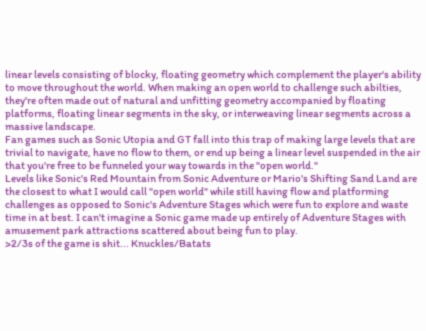linear levels consisting of blocky, floating geometry which complement the player's ability to move throughout the world. When making an open world to challenge such abilties, they're often made out of natural and unfitting geometry accompanied by floating platforms, floating linear segments in the sky, or interweaving linear segments across a massive landscape.
Fan games such as Sonic Utopia and GT fall into this trap of making large levels that are trivial to navigate, have no flow to them, or end up being a linear level suspended in the air that you're free to be funneled your way towards in the "open world."
Levels like Sonic's Red Mountain from Sonic Adventure or Mario's Shifting Sand Land are the closest to what I would call "open world" while still having flow and platforming challenges as opposed to Sonic's Adventure Stages which were fun to explore and waste time in at best. I can't imagine a Sonic game made up entirely of Adventure Stages with amusement park attractions scattered about being fun to play.
>2/3s of the game is shit... Knuckles/Batats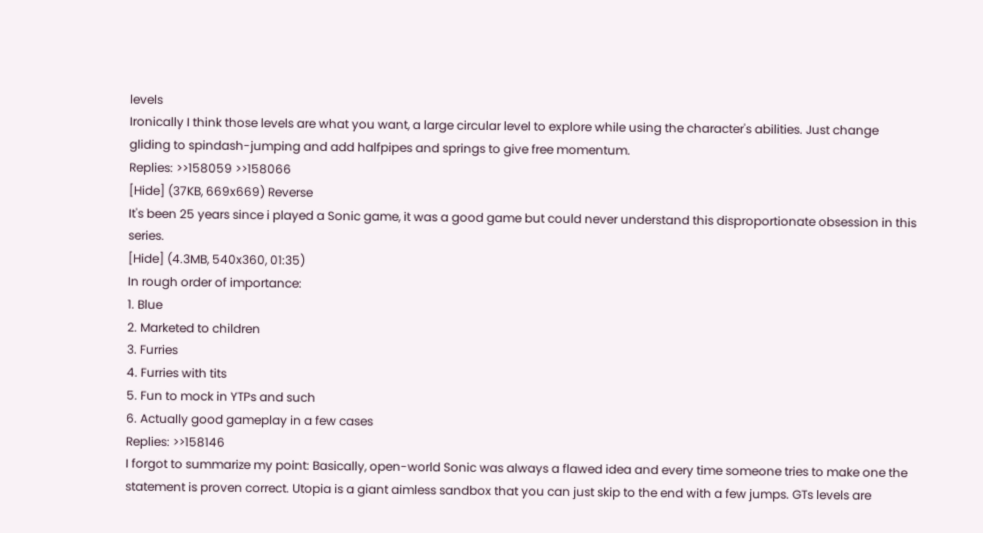levels
Ironically I think those levels are what you want, a large circular level to explore while using the character's abilities. Just change gliding to spindash-jumping and add halfpipes and springs to give free momentum.
Replies: >>158059 >>158066
[Hide] (37KB, 669x669) Reverse
It's been 25 years since i played a Sonic game, it was a good game but could never understand this disproportionate obsession in this series.
[Hide] (4.3MB, 540x360, 01:35)
In rough order of importance:
1. Blue
2. Marketed to children
3. Furries
4. Furries with tits
5. Fun to mock in YTPs and such
6. Actually good gameplay in a few cases
Replies: >>158146
I forgot to summarize my point: Basically, open-world Sonic was always a flawed idea and every time someone tries to make one the statement is proven correct. Utopia is a giant aimless sandbox that you can just skip to the end with a few jumps. GTs levels are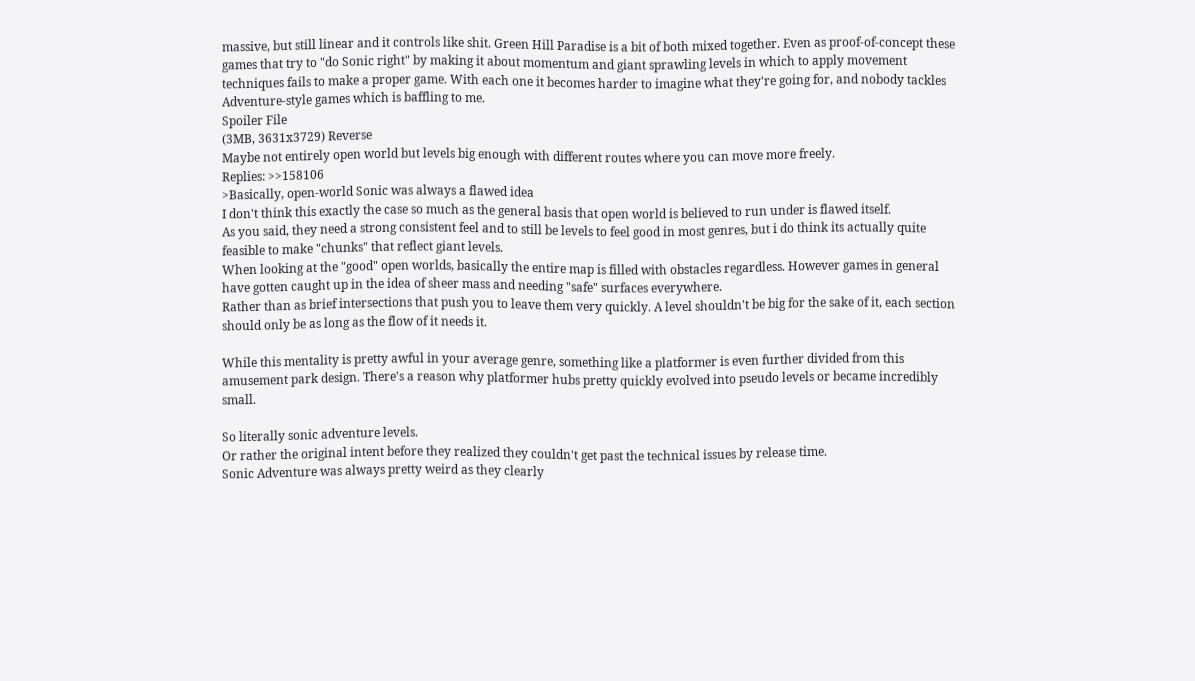massive, but still linear and it controls like shit. Green Hill Paradise is a bit of both mixed together. Even as proof-of-concept these games that try to "do Sonic right" by making it about momentum and giant sprawling levels in which to apply movement techniques fails to make a proper game. With each one it becomes harder to imagine what they're going for, and nobody tackles Adventure-style games which is baffling to me.
Spoiler File
(3MB, 3631x3729) Reverse
Maybe not entirely open world but levels big enough with different routes where you can move more freely.
Replies: >>158106
>Basically, open-world Sonic was always a flawed idea
I don't think this exactly the case so much as the general basis that open world is believed to run under is flawed itself.
As you said, they need a strong consistent feel and to still be levels to feel good in most genres, but i do think its actually quite feasible to make "chunks" that reflect giant levels.
When looking at the "good" open worlds, basically the entire map is filled with obstacles regardless. However games in general have gotten caught up in the idea of sheer mass and needing "safe" surfaces everywhere.
Rather than as brief intersections that push you to leave them very quickly. A level shouldn't be big for the sake of it, each section should only be as long as the flow of it needs it.

While this mentality is pretty awful in your average genre, something like a platformer is even further divided from this amusement park design. There's a reason why platformer hubs pretty quickly evolved into pseudo levels or became incredibly small.

So literally sonic adventure levels.
Or rather the original intent before they realized they couldn't get past the technical issues by release time.
Sonic Adventure was always pretty weird as they clearly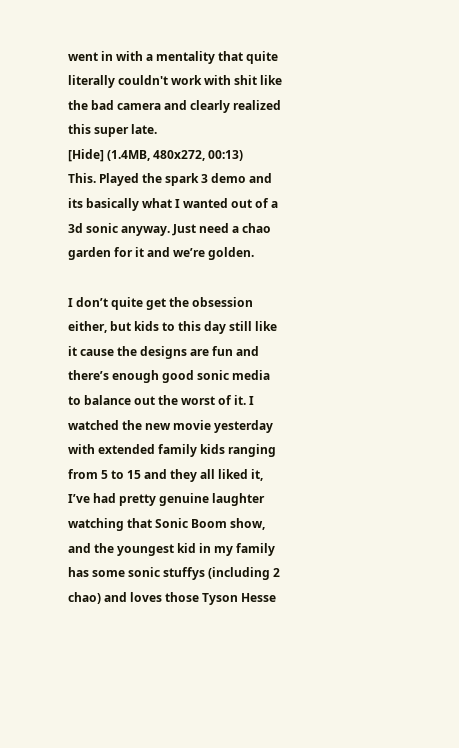went in with a mentality that quite literally couldn't work with shit like the bad camera and clearly realized this super late.
[Hide] (1.4MB, 480x272, 00:13)
This. Played the spark 3 demo and its basically what I wanted out of a 3d sonic anyway. Just need a chao garden for it and we’re golden.

I don’t quite get the obsession either, but kids to this day still like it cause the designs are fun and there’s enough good sonic media to balance out the worst of it. I watched the new movie yesterday with extended family kids ranging from 5 to 15 and they all liked it, I’ve had pretty genuine laughter watching that Sonic Boom show, and the youngest kid in my family has some sonic stuffys (including 2 chao) and loves those Tyson Hesse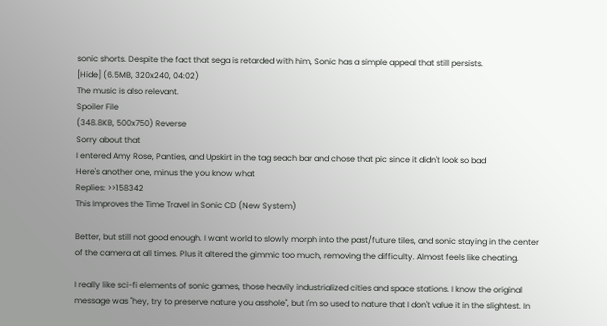sonic shorts. Despite the fact that sega is retarded with him, Sonic has a simple appeal that still persists.
[Hide] (6.5MB, 320x240, 04:02)
The music is also relevant.
Spoiler File
(348.8KB, 500x750) Reverse
Sorry about that
I entered Amy Rose, Panties, and Upskirt in the tag seach bar and chose that pic since it didn't look so bad
Here's another one, minus the you know what
Replies: >>158342
This Improves the Time Travel in Sonic CD (New System)

Better, but still not good enough. I want world to slowly morph into the past/future tiles, and sonic staying in the center of the camera at all times. Plus it altered the gimmic too much, removing the difficulty. Almost feels like cheating.

I really like sci-fi elements of sonic games, those heavily industrialized cities and space stations. I know the original message was "hey, try to preserve nature you asshole", but I'm so used to nature that I don't value it in the slightest. In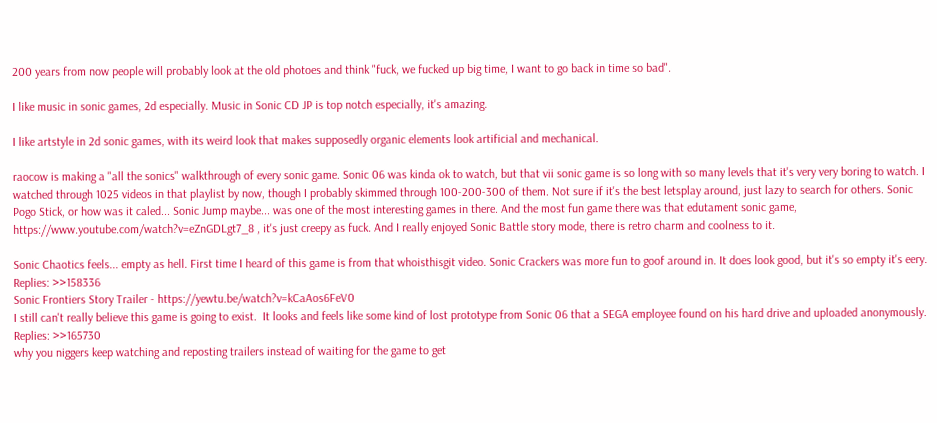200 years from now people will probably look at the old photoes and think "fuck, we fucked up big time, I want to go back in time so bad".

I like music in sonic games, 2d especially. Music in Sonic CD JP is top notch especially, it's amazing.

I like artstyle in 2d sonic games, with its weird look that makes supposedly organic elements look artificial and mechanical.

raocow is making a "all the sonics" walkthrough of every sonic game. Sonic 06 was kinda ok to watch, but that vii sonic game is so long with so many levels that it's very very boring to watch. I watched through 1025 videos in that playlist by now, though I probably skimmed through 100-200-300 of them. Not sure if it's the best letsplay around, just lazy to search for others. Sonic Pogo Stick, or how was it caled... Sonic Jump maybe... was one of the most interesting games in there. And the most fun game there was that edutament sonic game, https://www.youtube.com/watch?v=eZnGDLgt7_8 , it's just creepy as fuck. And I really enjoyed Sonic Battle story mode, there is retro charm and coolness to it.

Sonic Chaotics feels... empty as hell. First time I heard of this game is from that whoisthisgit video. Sonic Crackers was more fun to goof around in. It does look good, but it's so empty it's eery.
Replies: >>158336
Sonic Frontiers Story Trailer - https://yewtu.be/watch?v=kCaAos6FeV0
I still can't really believe this game is going to exist.  It looks and feels like some kind of lost prototype from Sonic 06 that a SEGA employee found on his hard drive and uploaded anonymously.
Replies: >>165730
why you niggers keep watching and reposting trailers instead of waiting for the game to get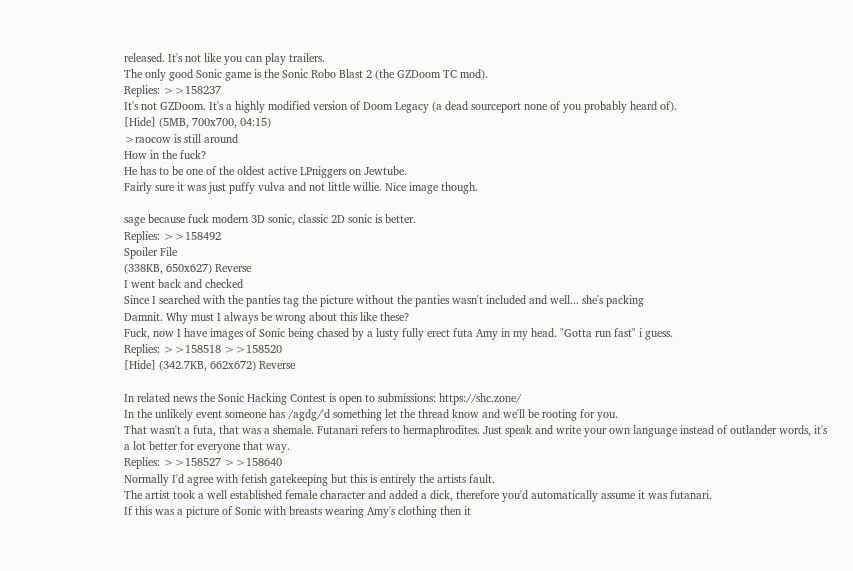released. It's not like you can play trailers.
The only good Sonic game is the Sonic Robo Blast 2 (the GZDoom TC mod).
Replies: >>158237
It's not GZDoom. It's a highly modified version of Doom Legacy (a dead sourceport none of you probably heard of).
[Hide] (5MB, 700x700, 04:15)
>raocow is still around
How in the fuck?
He has to be one of the oldest active LPniggers on Jewtube.
Fairly sure it was just puffy vulva and not little willie. Nice image though.

sage because fuck modern 3D sonic, classic 2D sonic is better.
Replies: >>158492
Spoiler File
(338KB, 650x627) Reverse
I went back and checked
Since I searched with the panties tag the picture without the panties wasn't included and well... she's packing
Damnit. Why must I always be wrong about this like these?
Fuck, now I have images of Sonic being chased by a lusty fully erect futa Amy in my head. "Gotta run fast" i guess.
Replies: >>158518 >>158520
[Hide] (342.7KB, 662x672) Reverse

In related news the Sonic Hacking Contest is open to submissions: https://shc.zone/
In the unlikely event someone has /agdg/'d something let the thread know and we'll be rooting for you.
That wasn't a futa, that was a shemale. Futanari refers to hermaphrodites. Just speak and write your own language instead of outlander words, it's a lot better for everyone that way.
Replies: >>158527 >>158640
Normally I'd agree with fetish gatekeeping but this is entirely the artists fault.
The artist took a well established female character and added a dick, therefore you'd automatically assume it was futanari.
If this was a picture of Sonic with breasts wearing Amy's clothing then it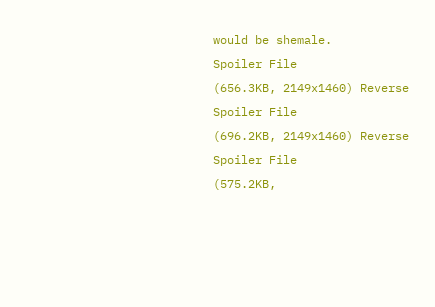would be shemale.
Spoiler File
(656.3KB, 2149x1460) Reverse
Spoiler File
(696.2KB, 2149x1460) Reverse
Spoiler File
(575.2KB,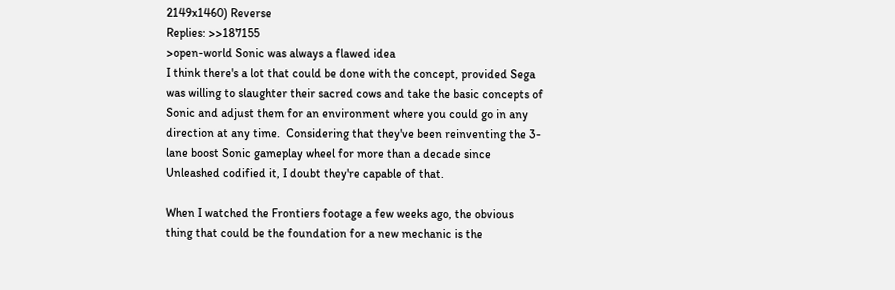2149x1460) Reverse
Replies: >>187155
>open-world Sonic was always a flawed idea
I think there's a lot that could be done with the concept, provided Sega was willing to slaughter their sacred cows and take the basic concepts of Sonic and adjust them for an environment where you could go in any direction at any time.  Considering that they've been reinventing the 3-lane boost Sonic gameplay wheel for more than a decade since Unleashed codified it, I doubt they're capable of that.

When I watched the Frontiers footage a few weeks ago, the obvious thing that could be the foundation for a new mechanic is the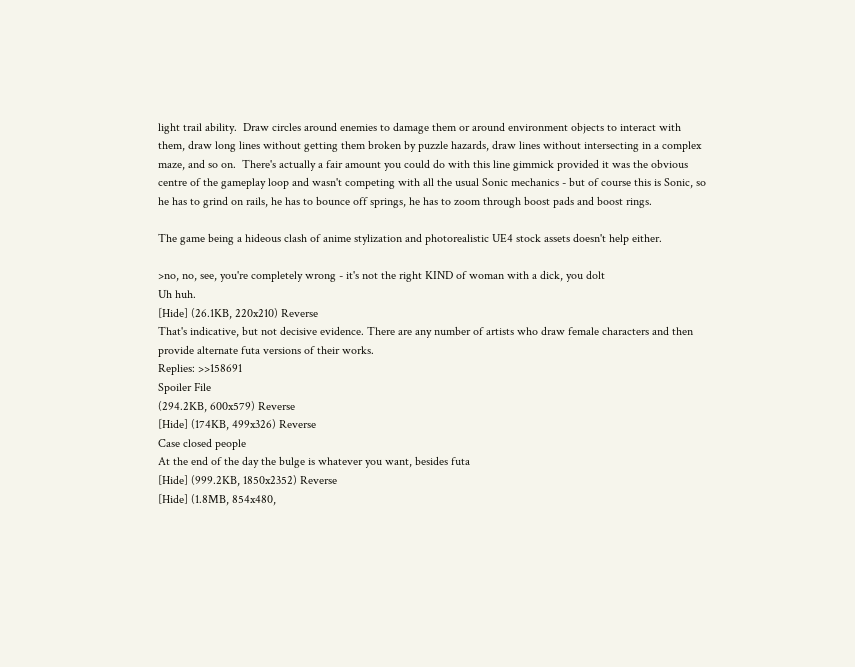light trail ability.  Draw circles around enemies to damage them or around environment objects to interact with them, draw long lines without getting them broken by puzzle hazards, draw lines without intersecting in a complex maze, and so on.  There's actually a fair amount you could do with this line gimmick provided it was the obvious centre of the gameplay loop and wasn't competing with all the usual Sonic mechanics - but of course this is Sonic, so he has to grind on rails, he has to bounce off springs, he has to zoom through boost pads and boost rings.

The game being a hideous clash of anime stylization and photorealistic UE4 stock assets doesn't help either.

>no, no, see, you're completely wrong - it's not the right KIND of woman with a dick, you dolt
Uh huh.
[Hide] (26.1KB, 220x210) Reverse
That's indicative, but not decisive evidence. There are any number of artists who draw female characters and then provide alternate futa versions of their works.
Replies: >>158691
Spoiler File
(294.2KB, 600x579) Reverse
[Hide] (174KB, 499x326) Reverse
Case closed people
At the end of the day the bulge is whatever you want, besides futa
[Hide] (999.2KB, 1850x2352) Reverse
[Hide] (1.8MB, 854x480,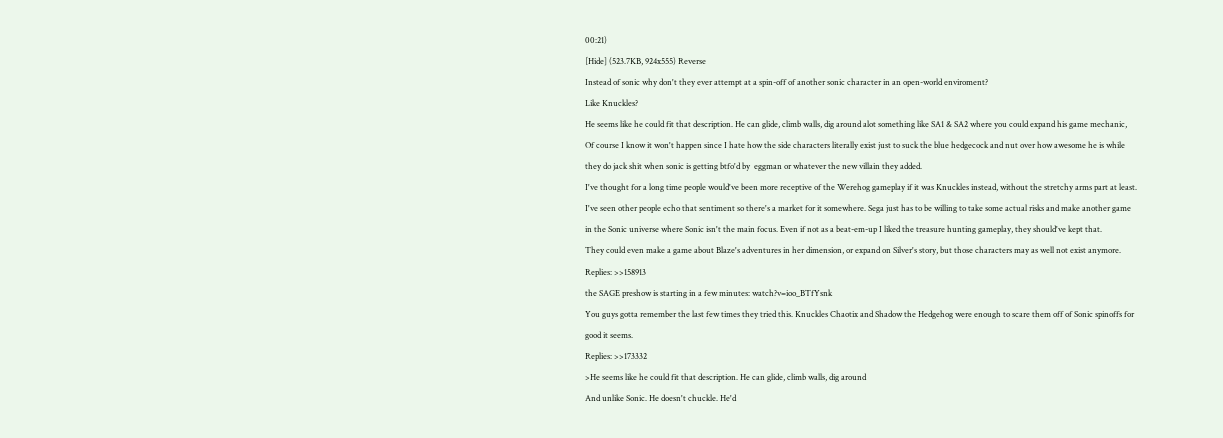00:21)
[Hide] (523.7KB, 924x555) Reverse
Instead of sonic why don't they ever attempt at a spin-off of another sonic character in an open-world enviroment?
Like Knuckles?
He seems like he could fit that description. He can glide, climb walls, dig around alot something like SA1 & SA2 where you could expand his game mechanic,
Of course I know it won't happen since I hate how the side characters literally exist just to suck the blue hedgecock and nut over how awesome he is while they do jack shit when sonic is getting btfo'd by  eggman or whatever the new villain they added.
I've thought for a long time people would've been more receptive of the Werehog gameplay if it was Knuckles instead, without the stretchy arms part at least. I've seen other people echo that sentiment so there's a market for it somewhere. Sega just has to be willing to take some actual risks and make another game in the Sonic universe where Sonic isn't the main focus. Even if not as a beat-em-up I liked the treasure hunting gameplay, they should've kept that.
They could even make a game about Blaze's adventures in her dimension, or expand on Silver's story, but those characters may as well not exist anymore.
Replies: >>158913
the SAGE preshow is starting in a few minutes: watch?v=ioo_BTfYsnk
You guys gotta remember the last few times they tried this. Knuckles Chaotix and Shadow the Hedgehog were enough to scare them off of Sonic spinoffs for good it seems.
Replies: >>173332
>He seems like he could fit that description. He can glide, climb walls, dig around
And unlike Sonic. He doesn't chuckle. He'd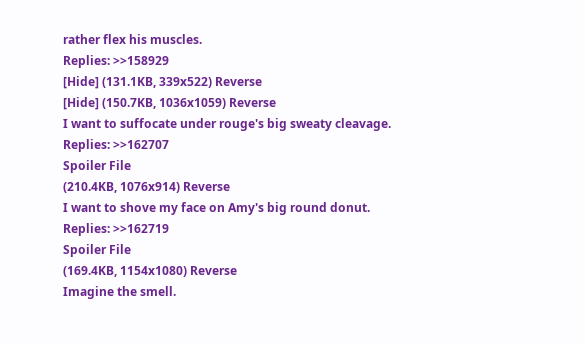rather flex his muscles.
Replies: >>158929
[Hide] (131.1KB, 339x522) Reverse
[Hide] (150.7KB, 1036x1059) Reverse
I want to suffocate under rouge's big sweaty cleavage.
Replies: >>162707
Spoiler File
(210.4KB, 1076x914) Reverse
I want to shove my face on Amy's big round donut.
Replies: >>162719
Spoiler File
(169.4KB, 1154x1080) Reverse
Imagine the smell.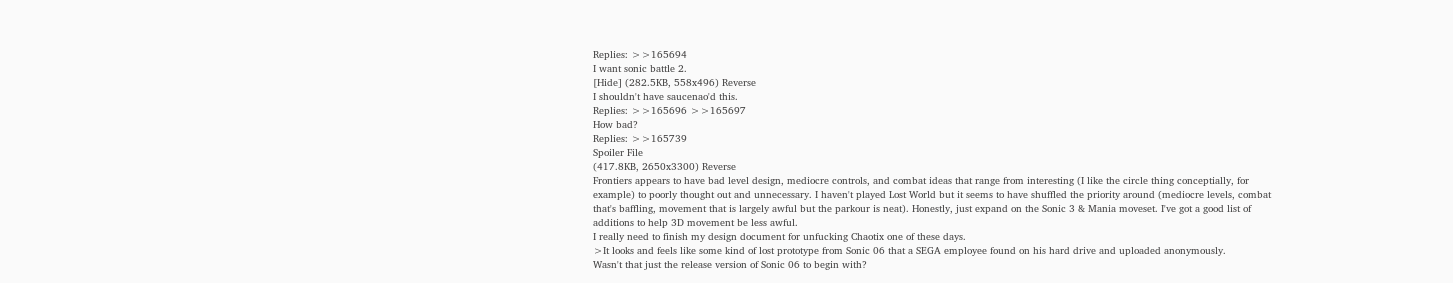Replies: >>165694
I want sonic battle 2.
[Hide] (282.5KB, 558x496) Reverse
I shouldn't have saucenao'd this.
Replies: >>165696 >>165697
How bad?
Replies: >>165739
Spoiler File
(417.8KB, 2650x3300) Reverse
Frontiers appears to have bad level design, mediocre controls, and combat ideas that range from interesting (I like the circle thing conceptially, for example) to poorly thought out and unnecessary. I haven't played Lost World but it seems to have shuffled the priority around (mediocre levels, combat that's baffling, movement that is largely awful but the parkour is neat). Honestly, just expand on the Sonic 3 & Mania moveset. I've got a good list of additions to help 3D movement be less awful.
I really need to finish my design document for unfucking Chaotix one of these days.
>It looks and feels like some kind of lost prototype from Sonic 06 that a SEGA employee found on his hard drive and uploaded anonymously.
Wasn't that just the release version of Sonic 06 to begin with?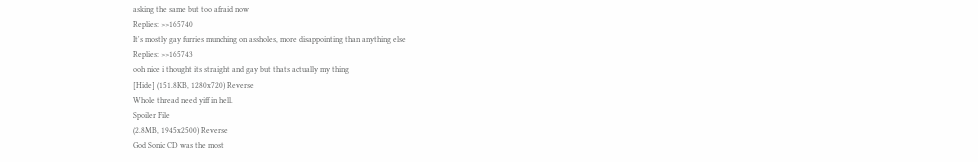asking the same but too afraid now
Replies: >>165740
It's mostly gay furries munching on assholes, more disappointing than anything else
Replies: >>165743
ooh nice i thought its straight and gay but thats actually my thing
[Hide] (151.8KB, 1280x720) Reverse
Whole thread need yiff in hell.
Spoiler File
(2.8MB, 1945x2500) Reverse
God Sonic CD was the most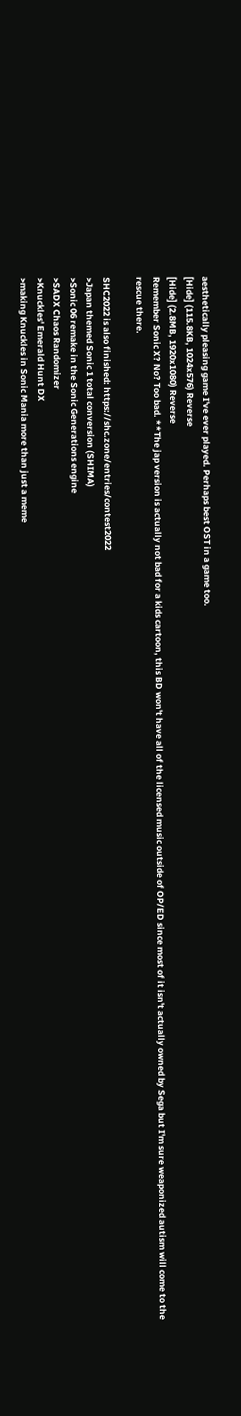aesthetically pleasing game I've ever played. Perhaps best OST in a game too.
[Hide] (115.8KB, 1024x576) Reverse
[Hide] (2.8MB, 1920x1080) Reverse
Remember Sonic X? No? Too bad. **The jap version is actually not bad for a kids cartoon, this BD won't have all of the licensed music outside of OP/ED since most of it isn't actually owned by Sega but I'm sure weaponized autism will come to the rescue there.

SHC2022 is also finished: https://shc.zone/entries/contest2022
>Japan themed Sonic 1 total conversion (SHIMA)
>Sonic 06 remake in the Sonic Generations engine
>SADX Chaos Randomizer
>Knuckles' Emerald Hunt DX
>making Knuckles in Sonic Mania more than just a meme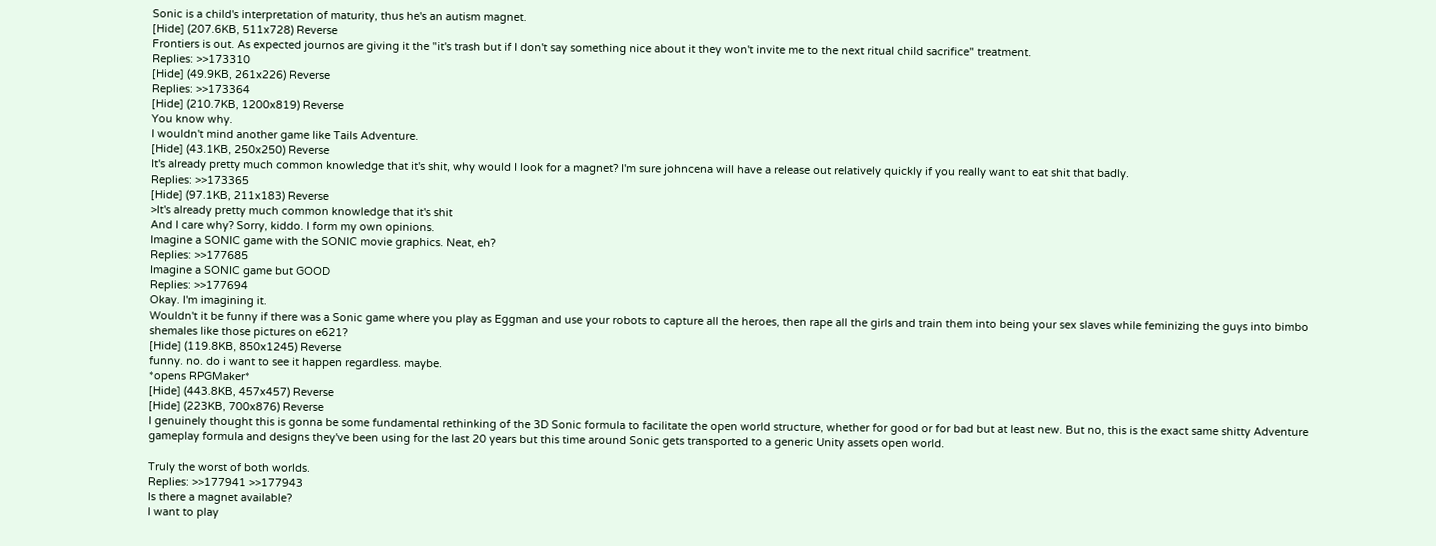Sonic is a child's interpretation of maturity, thus he's an autism magnet.
[Hide] (207.6KB, 511x728) Reverse
Frontiers is out. As expected journos are giving it the "it's trash but if I don't say something nice about it they won't invite me to the next ritual child sacrifice" treatment.
Replies: >>173310
[Hide] (49.9KB, 261x226) Reverse
Replies: >>173364
[Hide] (210.7KB, 1200x819) Reverse
You know why.
I wouldn't mind another game like Tails Adventure.
[Hide] (43.1KB, 250x250) Reverse
It's already pretty much common knowledge that it's shit, why would I look for a magnet? I'm sure johncena will have a release out relatively quickly if you really want to eat shit that badly.
Replies: >>173365
[Hide] (97.1KB, 211x183) Reverse
>It's already pretty much common knowledge that it's shit
And I care why? Sorry, kiddo. I form my own opinions.
Imagine a SONIC game with the SONIC movie graphics. Neat, eh?
Replies: >>177685
Imagine a SONIC game but GOOD
Replies: >>177694
Okay. I'm imagining it.
Wouldn't it be funny if there was a Sonic game where you play as Eggman and use your robots to capture all the heroes, then rape all the girls and train them into being your sex slaves while feminizing the guys into bimbo shemales like those pictures on e621?
[Hide] (119.8KB, 850x1245) Reverse
funny. no. do i want to see it happen regardless. maybe.
*opens RPGMaker*
[Hide] (443.8KB, 457x457) Reverse
[Hide] (223KB, 700x876) Reverse
I genuinely thought this is gonna be some fundamental rethinking of the 3D Sonic formula to facilitate the open world structure, whether for good or for bad but at least new. But no, this is the exact same shitty Adventure gameplay formula and designs they've been using for the last 20 years but this time around Sonic gets transported to a generic Unity assets open world.

Truly the worst of both worlds.
Replies: >>177941 >>177943
Is there a magnet available?
I want to play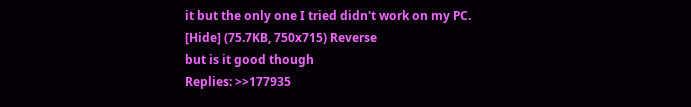it but the only one I tried didn't work on my PC.
[Hide] (75.7KB, 750x715) Reverse
but is it good though
Replies: >>177935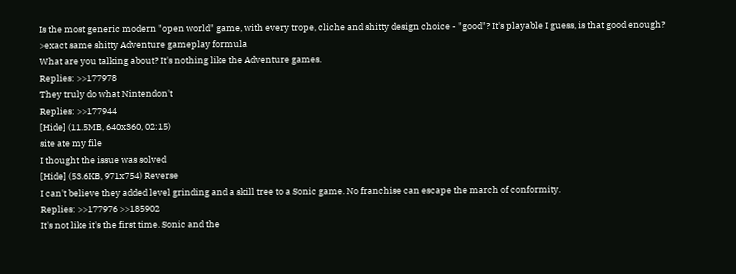Is the most generic modern "open world" game, with every trope, cliche and shitty design choice - "good"? It's playable I guess, is that good enough?
>exact same shitty Adventure gameplay formula
What are you talking about? It's nothing like the Adventure games.
Replies: >>177978
They truly do what Nintendon't
Replies: >>177944
[Hide] (11.5MB, 640x360, 02:15)
site ate my file
I thought the issue was solved
[Hide] (53.6KB, 971x754) Reverse
I can't believe they added level grinding and a skill tree to a Sonic game. No franchise can escape the march of conformity.
Replies: >>177976 >>185902
It's not like it's the first time. Sonic and the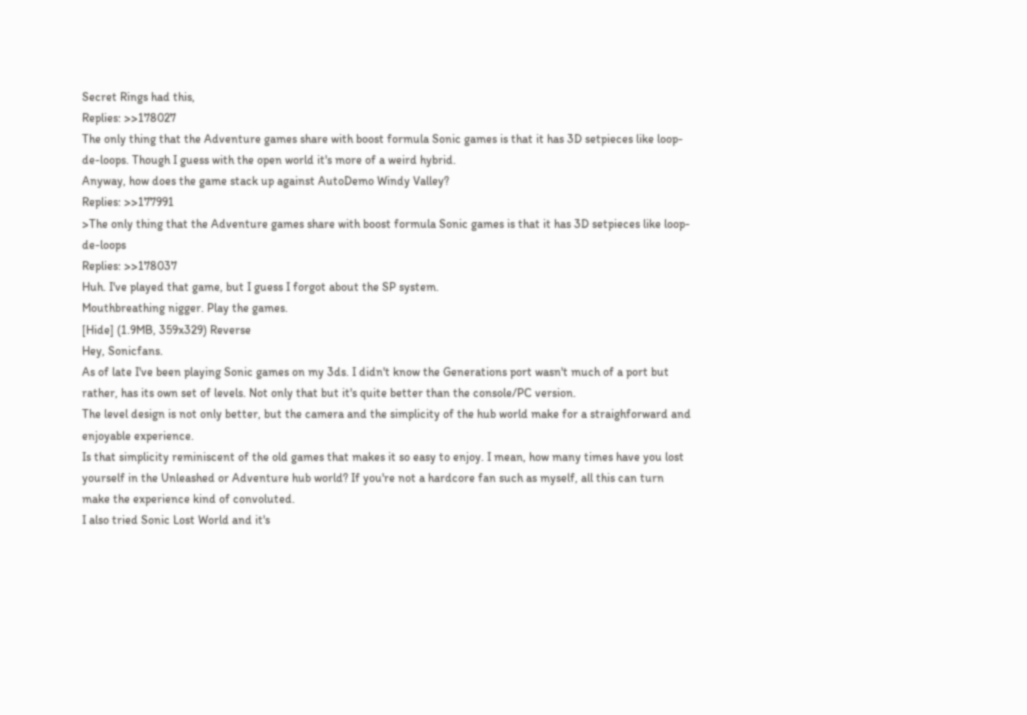Secret Rings had this,
Replies: >>178027
The only thing that the Adventure games share with boost formula Sonic games is that it has 3D setpieces like loop-de-loops. Though I guess with the open world it's more of a weird hybrid.
Anyway, how does the game stack up against AutoDemo Windy Valley?
Replies: >>177991
>The only thing that the Adventure games share with boost formula Sonic games is that it has 3D setpieces like loop-de-loops
Replies: >>178037
Huh. I've played that game, but I guess I forgot about the SP system.
Mouthbreathing nigger. Play the games.
[Hide] (1.9MB, 359x329) Reverse
Hey, Sonicfans.
As of late I've been playing Sonic games on my 3ds. I didn't know the Generations port wasn't much of a port but rather, has its own set of levels. Not only that but it's quite better than the console/PC version.
The level design is not only better, but the camera and the simplicity of the hub world make for a straighforward and enjoyable experience.
Is that simplicity reminiscent of the old games that makes it so easy to enjoy. I mean, how many times have you lost yourself in the Unleashed or Adventure hub world? If you're not a hardcore fan such as myself, all this can turn make the experience kind of convoluted.
I also tried Sonic Lost World and it's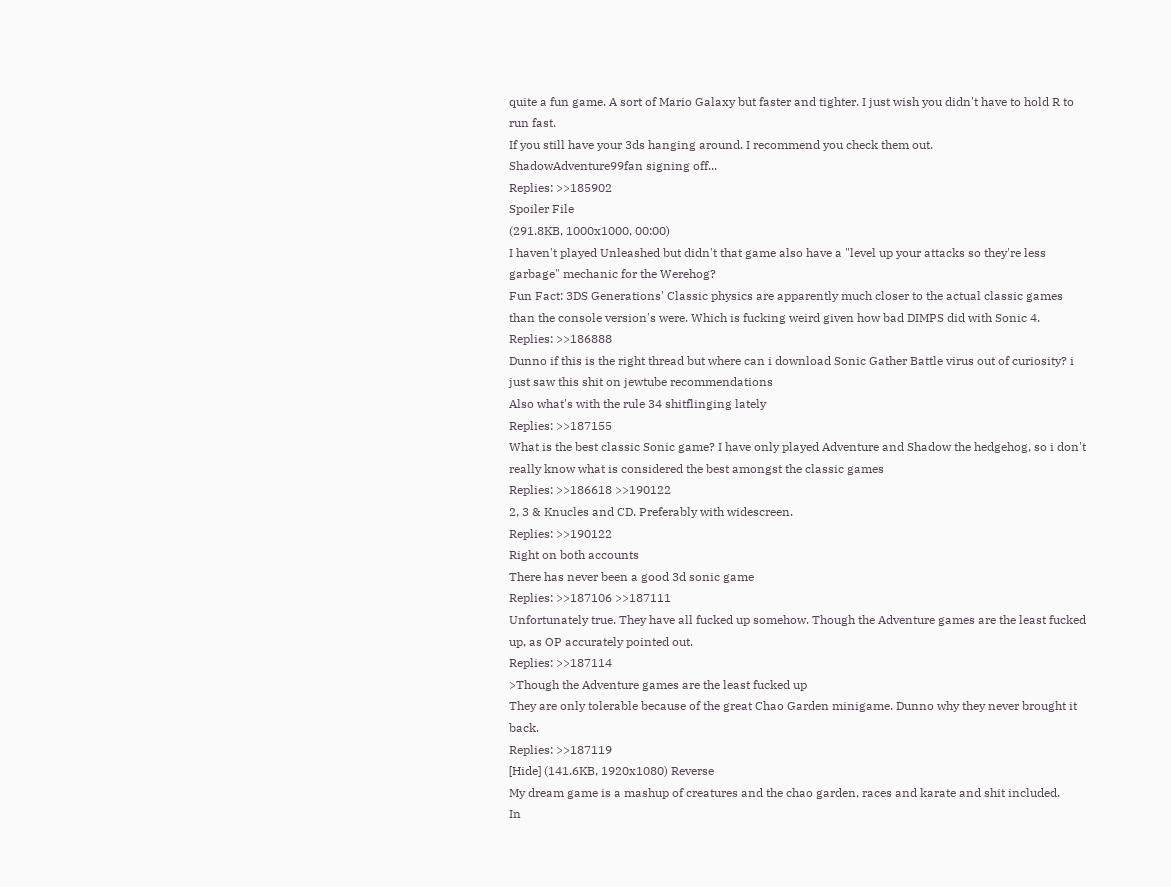quite a fun game. A sort of Mario Galaxy but faster and tighter. I just wish you didn't have to hold R to run fast.
If you still have your 3ds hanging around. I recommend you check them out.
ShadowAdventure99fan signing off...
Replies: >>185902
Spoiler File
(291.8KB, 1000x1000, 00:00)
I haven't played Unleashed but didn't that game also have a "level up your attacks so they're less garbage" mechanic for the Werehog?
Fun Fact: 3DS Generations' Classic physics are apparently much closer to the actual classic games than the console version's were. Which is fucking weird given how bad DIMPS did with Sonic 4.
Replies: >>186888
Dunno if this is the right thread but where can i download Sonic Gather Battle virus out of curiosity? i just saw this shit on jewtube recommendations
Also what's with the rule 34 shitflinging lately
Replies: >>187155
What is the best classic Sonic game? I have only played Adventure and Shadow the hedgehog, so i don't really know what is considered the best amongst the classic games
Replies: >>186618 >>190122
2, 3 & Knucles and CD. Preferably with widescreen.
Replies: >>190122
Right on both accounts
There has never been a good 3d sonic game
Replies: >>187106 >>187111
Unfortunately true. They have all fucked up somehow. Though the Adventure games are the least fucked up, as OP accurately pointed out.
Replies: >>187114
>Though the Adventure games are the least fucked up
They are only tolerable because of the great Chao Garden minigame. Dunno why they never brought it back.
Replies: >>187119
[Hide] (141.6KB, 1920x1080) Reverse
My dream game is a mashup of creatures and the chao garden, races and karate and shit included.
In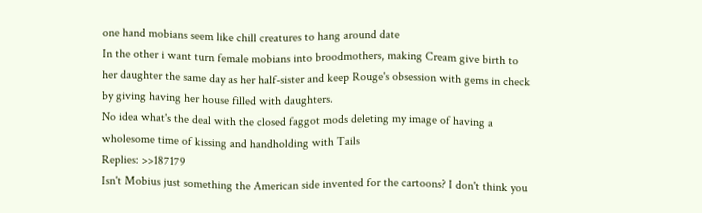one hand mobians seem like chill creatures to hang around date
In the other i want turn female mobians into broodmothers, making Cream give birth to her daughter the same day as her half-sister and keep Rouge's obsession with gems in check by giving having her house filled with daughters.
No idea what's the deal with the closed faggot mods deleting my image of having a wholesome time of kissing and handholding with Tails
Replies: >>187179
Isn't Mobius just something the American side invented for the cartoons? I don't think you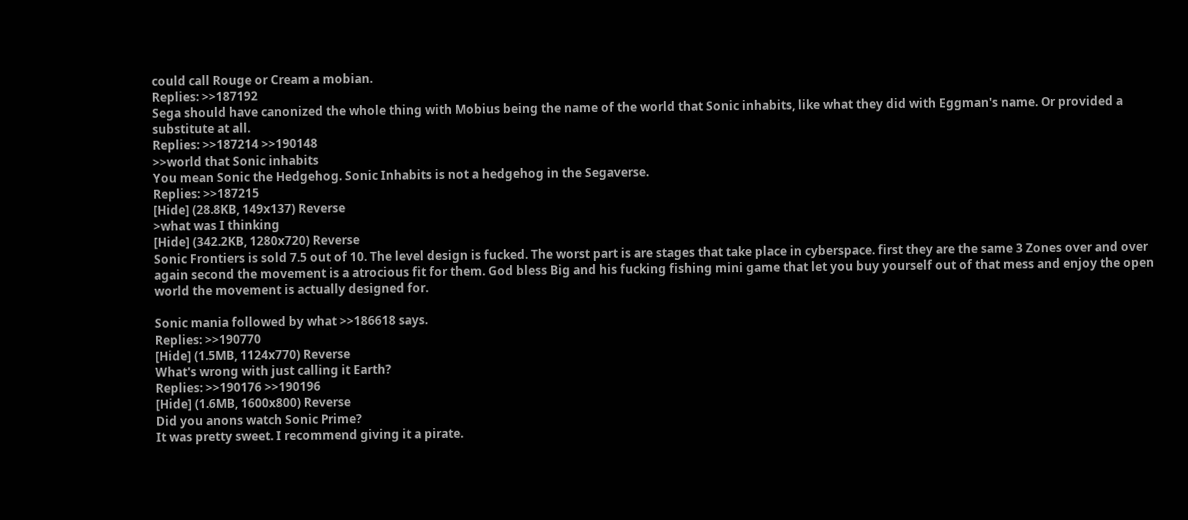could call Rouge or Cream a mobian.
Replies: >>187192
Sega should have canonized the whole thing with Mobius being the name of the world that Sonic inhabits, like what they did with Eggman's name. Or provided a substitute at all.
Replies: >>187214 >>190148
>>world that Sonic inhabits
You mean Sonic the Hedgehog. Sonic Inhabits is not a hedgehog in the Segaverse.
Replies: >>187215
[Hide] (28.8KB, 149x137) Reverse
>what was I thinking
[Hide] (342.2KB, 1280x720) Reverse
Sonic Frontiers is sold 7.5 out of 10. The level design is fucked. The worst part is are stages that take place in cyberspace. first they are the same 3 Zones over and over again second the movement is a atrocious fit for them. God bless Big and his fucking fishing mini game that let you buy yourself out of that mess and enjoy the open world the movement is actually designed for.

Sonic mania followed by what >>186618 says.
Replies: >>190770
[Hide] (1.5MB, 1124x770) Reverse
What's wrong with just calling it Earth?
Replies: >>190176 >>190196
[Hide] (1.6MB, 1600x800) Reverse
Did you anons watch Sonic Prime?
It was pretty sweet. I recommend giving it a pirate.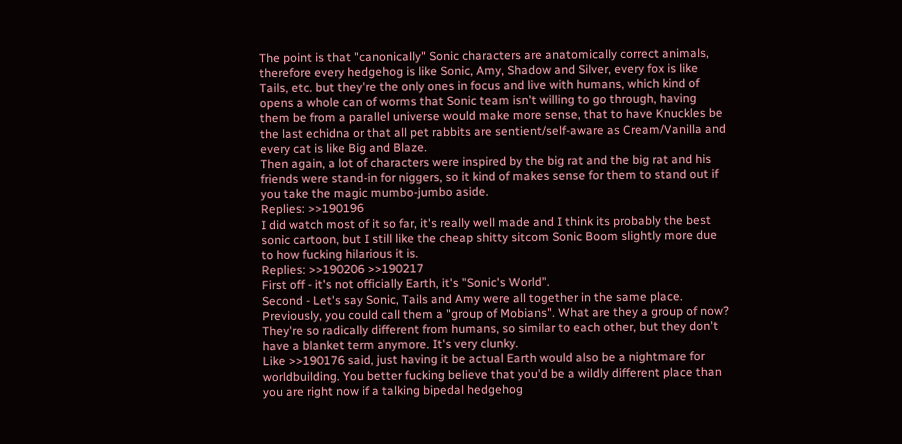The point is that "canonically" Sonic characters are anatomically correct animals, therefore every hedgehog is like Sonic, Amy, Shadow and Silver, every fox is like Tails, etc. but they're the only ones in focus and live with humans, which kind of opens a whole can of worms that Sonic team isn't willing to go through, having them be from a parallel universe would make more sense, that to have Knuckles be the last echidna or that all pet rabbits are sentient/self-aware as Cream/Vanilla and every cat is like Big and Blaze.
Then again, a lot of characters were inspired by the big rat and the big rat and his friends were stand-in for niggers, so it kind of makes sense for them to stand out if you take the magic mumbo-jumbo aside.
Replies: >>190196
I did watch most of it so far, it's really well made and I think its probably the best sonic cartoon, but I still like the cheap shitty sitcom Sonic Boom slightly more due to how fucking hilarious it is.
Replies: >>190206 >>190217
First off - it's not officially Earth, it's "Sonic's World".
Second - Let's say Sonic, Tails and Amy were all together in the same place. Previously, you could call them a "group of Mobians". What are they a group of now? They're so radically different from humans, so similar to each other, but they don't have a blanket term anymore. It's very clunky.
Like >>190176 said, just having it be actual Earth would also be a nightmare for worldbuilding. You better fucking believe that you'd be a wildly different place than you are right now if a talking bipedal hedgehog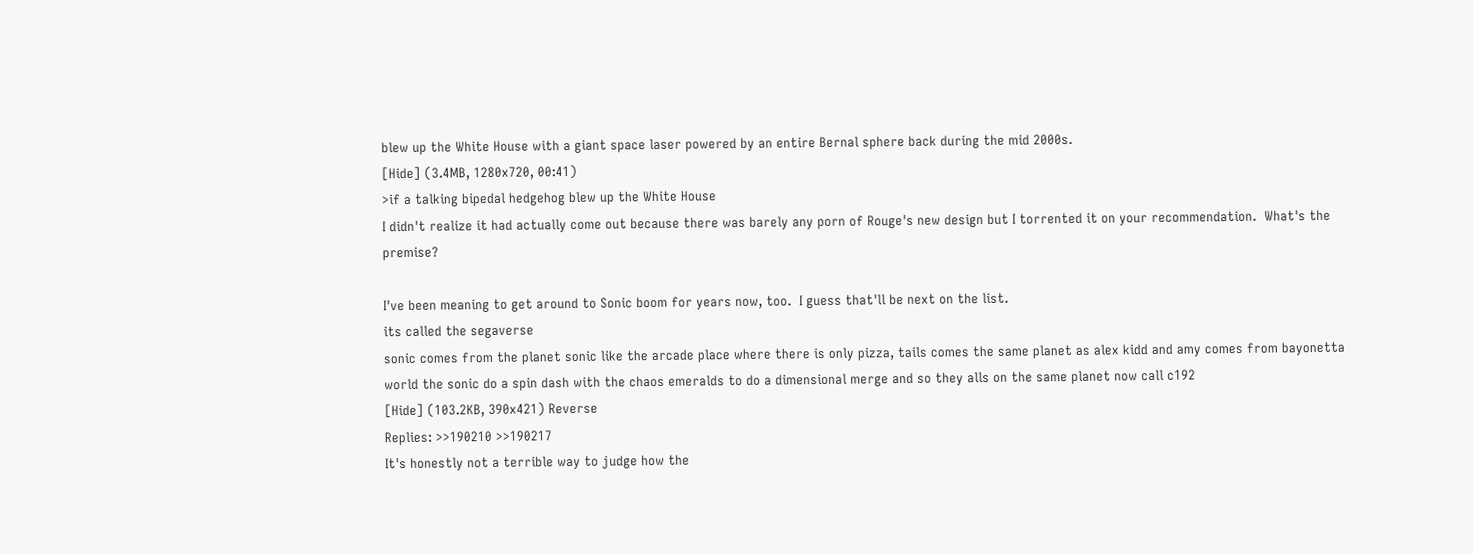blew up the White House with a giant space laser powered by an entire Bernal sphere back during the mid 2000s.
[Hide] (3.4MB, 1280x720, 00:41)
>if a talking bipedal hedgehog blew up the White House
I didn't realize it had actually come out because there was barely any porn of Rouge's new design but I torrented it on your recommendation.  What's the premise?

I've been meaning to get around to Sonic boom for years now, too.  I guess that'll be next on the list.
its called the segaverse
sonic comes from the planet sonic like the arcade place where there is only pizza, tails comes the same planet as alex kidd and amy comes from bayonetta world the sonic do a spin dash with the chaos emeralds to do a dimensional merge and so they alls on the same planet now call c192
[Hide] (103.2KB, 390x421) Reverse
Replies: >>190210 >>190217
It's honestly not a terrible way to judge how the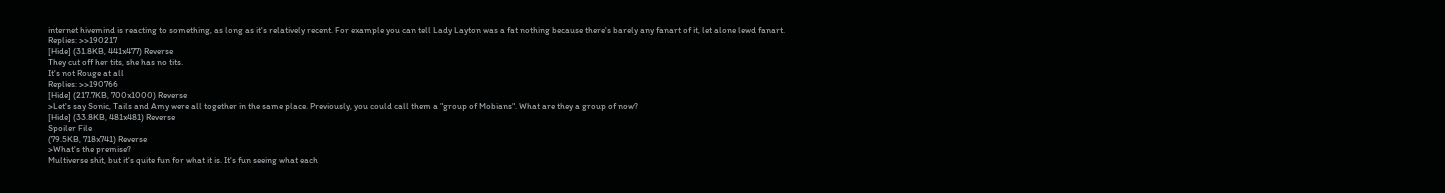internet hivemind is reacting to something, as long as it's relatively recent. For example you can tell Lady Layton was a fat nothing because there's barely any fanart of it, let alone lewd fanart.
Replies: >>190217
[Hide] (31.8KB, 441x477) Reverse
They cut off her tits, she has no tits.
It's not Rouge at all
Replies: >>190766
[Hide] (217.7KB, 700x1000) Reverse
>Let's say Sonic, Tails and Amy were all together in the same place. Previously, you could call them a "group of Mobians". What are they a group of now?
[Hide] (33.8KB, 481x481) Reverse
Spoiler File
(79.5KB, 718x741) Reverse
>What's the premise?
Multiverse shit, but it's quite fun for what it is. It's fun seeing what each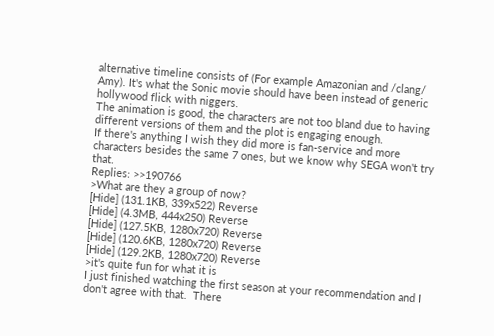alternative timeline consists of (For example Amazonian and /clang/ Amy). It's what the Sonic movie should have been instead of generic hollywood flick with niggers.
The animation is good, the characters are not too bland due to having different versions of them and the plot is engaging enough.
If there's anything I wish they did more is fan-service and more characters besides the same 7 ones, but we know why SEGA won't try that.
Replies: >>190766
>What are they a group of now?
[Hide] (131.1KB, 339x522) Reverse
[Hide] (4.3MB, 444x250) Reverse
[Hide] (127.5KB, 1280x720) Reverse
[Hide] (120.6KB, 1280x720) Reverse
[Hide] (129.2KB, 1280x720) Reverse
>it's quite fun for what it is
I just finished watching the first season at your recommendation and I don't agree with that.  There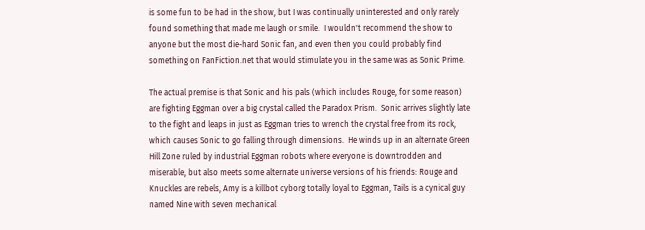is some fun to be had in the show, but I was continually uninterested and only rarely found something that made me laugh or smile.  I wouldn't recommend the show to anyone but the most die-hard Sonic fan, and even then you could probably find something on FanFiction.net that would stimulate you in the same was as Sonic Prime.

The actual premise is that Sonic and his pals (which includes Rouge, for some reason) are fighting Eggman over a big crystal called the Paradox Prism.  Sonic arrives slightly late to the fight and leaps in just as Eggman tries to wrench the crystal free from its rock, which causes Sonic to go falling through dimensions.  He winds up in an alternate Green Hill Zone ruled by industrial Eggman robots where everyone is downtrodden and miserable, but also meets some alternate universe versions of his friends: Rouge and Knuckles are rebels, Amy is a killbot cyborg totally loyal to Eggman, Tails is a cynical guy named Nine with seven mechanical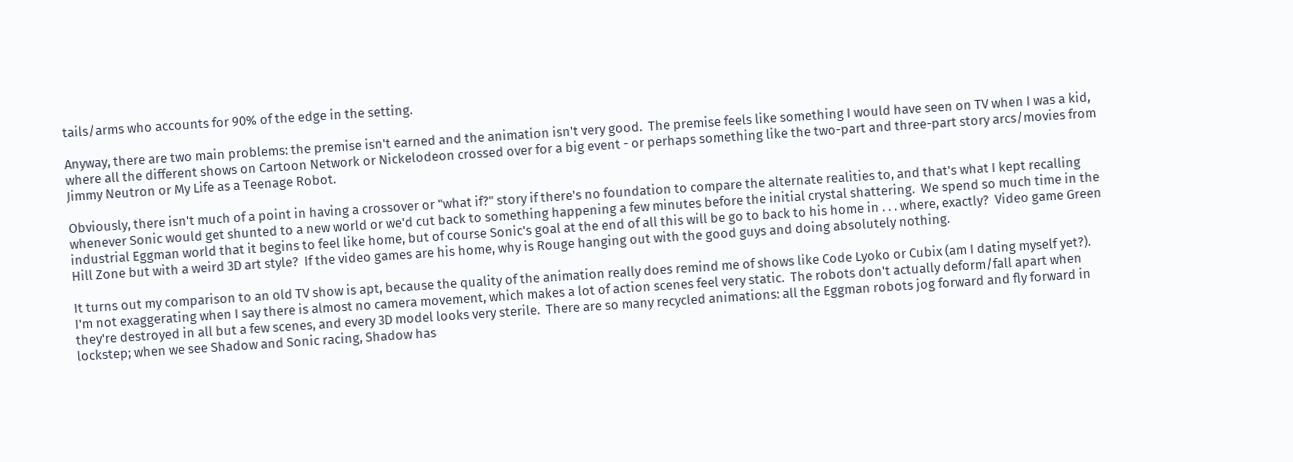tails/arms who accounts for 90% of the edge in the setting.

Anyway, there are two main problems: the premise isn't earned and the animation isn't very good.  The premise feels like something I would have seen on TV when I was a kid, where all the different shows on Cartoon Network or Nickelodeon crossed over for a big event - or perhaps something like the two-part and three-part story arcs/movies from Jimmy Neutron or My Life as a Teenage Robot.

Obviously, there isn't much of a point in having a crossover or "what if?" story if there's no foundation to compare the alternate realities to, and that's what I kept recalling whenever Sonic would get shunted to a new world or we'd cut back to something happening a few minutes before the initial crystal shattering.  We spend so much time in the industrial Eggman world that it begins to feel like home, but of course Sonic's goal at the end of all this will be go to back to his home in . . . where, exactly?  Video game Green Hill Zone but with a weird 3D art style?  If the video games are his home, why is Rouge hanging out with the good guys and doing absolutely nothing.

It turns out my comparison to an old TV show is apt, because the quality of the animation really does remind me of shows like Code Lyoko or Cubix (am I dating myself yet?).  I'm not exaggerating when I say there is almost no camera movement, which makes a lot of action scenes feel very static.  The robots don't actually deform/fall apart when they're destroyed in all but a few scenes, and every 3D model looks very sterile.  There are so many recycled animations: all the Eggman robots jog forward and fly forward in lockstep; when we see Shadow and Sonic racing, Shadow has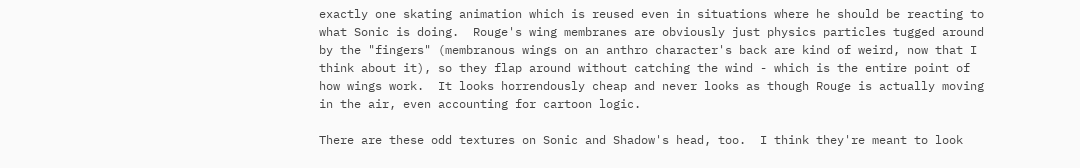exactly one skating animation which is reused even in situations where he should be reacting to what Sonic is doing.  Rouge's wing membranes are obviously just physics particles tugged around by the "fingers" (membranous wings on an anthro character's back are kind of weird, now that I think about it), so they flap around without catching the wind - which is the entire point of how wings work.  It looks horrendously cheap and never looks as though Rouge is actually moving in the air, even accounting for cartoon logic.

There are these odd textures on Sonic and Shadow's head, too.  I think they're meant to look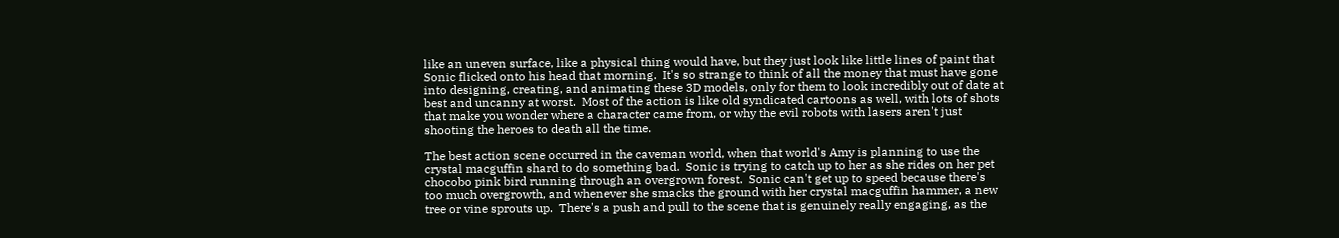like an uneven surface, like a physical thing would have, but they just look like little lines of paint that Sonic flicked onto his head that morning.  It's so strange to think of all the money that must have gone into designing, creating, and animating these 3D models, only for them to look incredibly out of date at best and uncanny at worst.  Most of the action is like old syndicated cartoons as well, with lots of shots that make you wonder where a character came from, or why the evil robots with lasers aren't just shooting the heroes to death all the time.

The best action scene occurred in the caveman world, when that world's Amy is planning to use the crystal macguffin shard to do something bad.  Sonic is trying to catch up to her as she rides on her pet chocobo pink bird running through an overgrown forest.  Sonic can't get up to speed because there's too much overgrowth, and whenever she smacks the ground with her crystal macguffin hammer, a new tree or vine sprouts up.  There's a push and pull to the scene that is genuinely really engaging, as the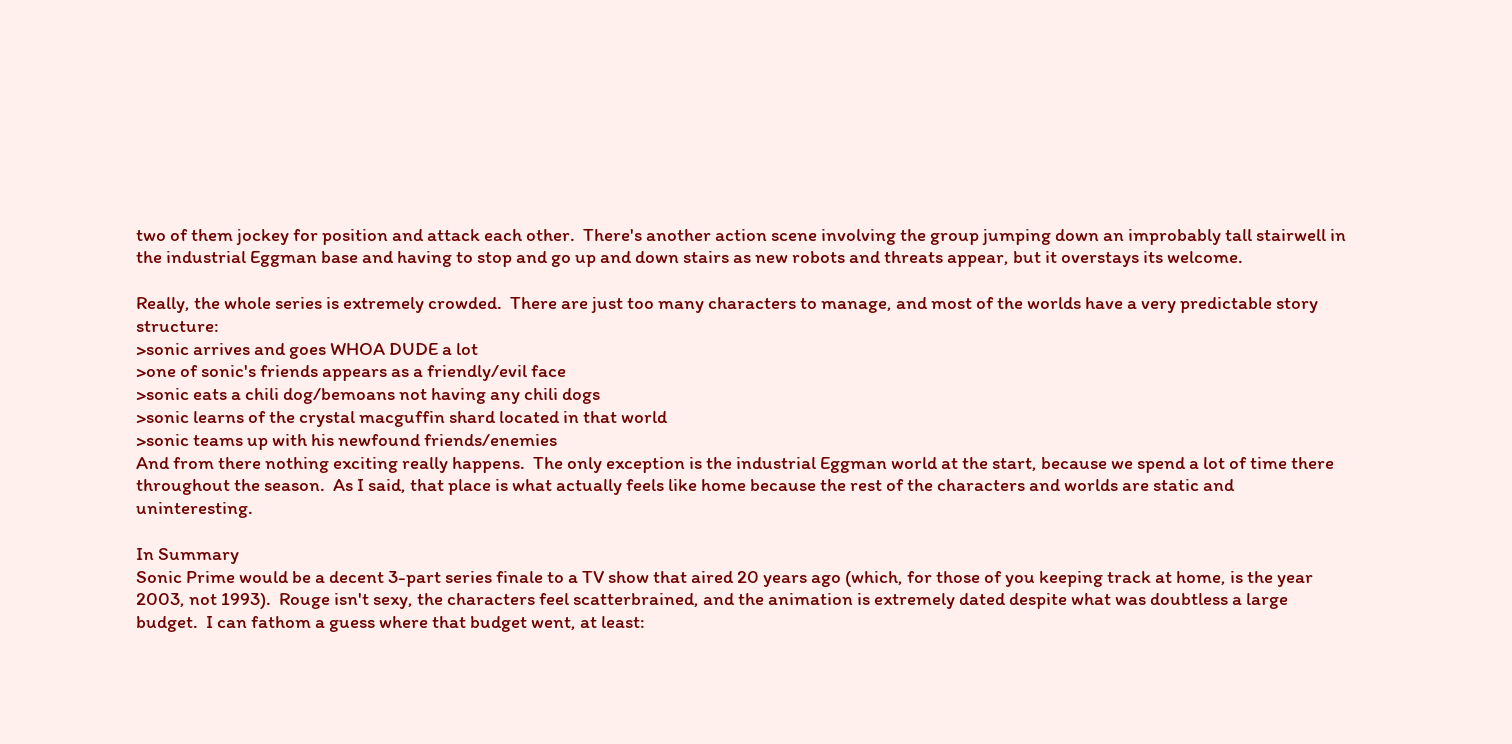two of them jockey for position and attack each other.  There's another action scene involving the group jumping down an improbably tall stairwell in the industrial Eggman base and having to stop and go up and down stairs as new robots and threats appear, but it overstays its welcome.

Really, the whole series is extremely crowded.  There are just too many characters to manage, and most of the worlds have a very predictable story structure:
>sonic arrives and goes WHOA DUDE a lot
>one of sonic's friends appears as a friendly/evil face
>sonic eats a chili dog/bemoans not having any chili dogs
>sonic learns of the crystal macguffin shard located in that world
>sonic teams up with his newfound friends/enemies
And from there nothing exciting really happens.  The only exception is the industrial Eggman world at the start, because we spend a lot of time there throughout the season.  As I said, that place is what actually feels like home because the rest of the characters and worlds are static and uninteresting.

In Summary
Sonic Prime would be a decent 3-part series finale to a TV show that aired 20 years ago (which, for those of you keeping track at home, is the year 2003, not 1993).  Rouge isn't sexy, the characters feel scatterbrained, and the animation is extremely dated despite what was doubtless a large budget.  I can fathom a guess where that budget went, at least: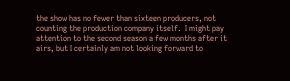the show has no fewer than sixteen producers, not counting the production company itself.  I might pay attention to the second season a few months after it airs, but I certainly am not looking forward to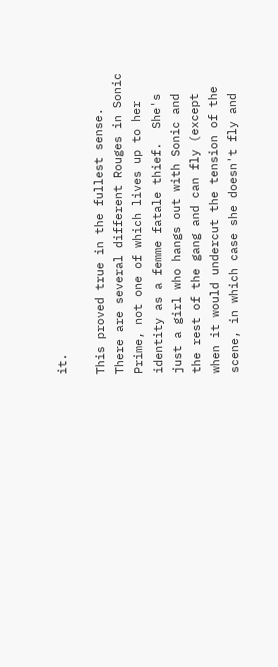it.

This proved true in the fullest sense.  There are several different Rouges in Sonic Prime, not one of which lives up to her identity as a femme fatale thief.  She's just a girl who hangs out with Sonic and the rest of the gang and can fly (except when it would undercut the tension of the scene, in which case she doesn't fly and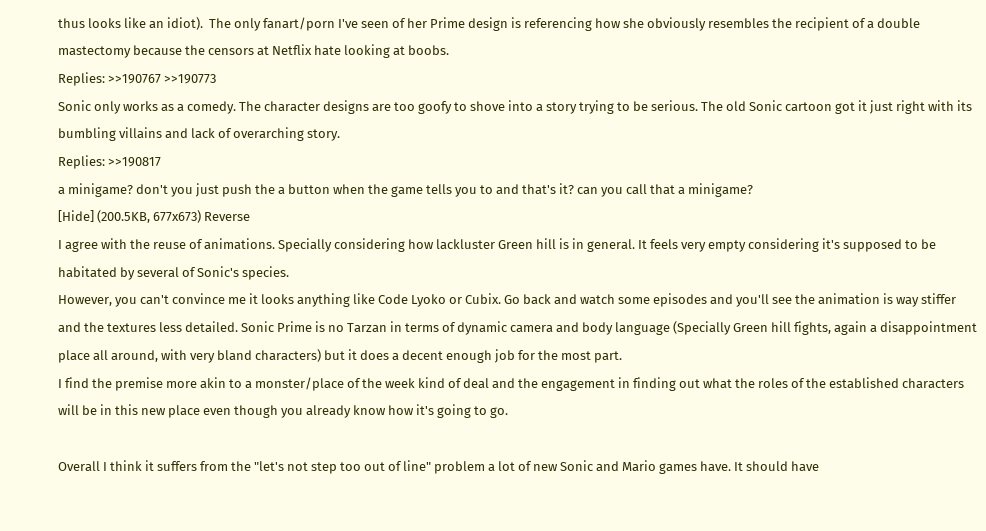thus looks like an idiot).  The only fanart/porn I've seen of her Prime design is referencing how she obviously resembles the recipient of a double mastectomy because the censors at Netflix hate looking at boobs.
Replies: >>190767 >>190773
Sonic only works as a comedy. The character designs are too goofy to shove into a story trying to be serious. The old Sonic cartoon got it just right with its bumbling villains and lack of overarching story.
Replies: >>190817
a minigame? don't you just push the a button when the game tells you to and that's it? can you call that a minigame?
[Hide] (200.5KB, 677x673) Reverse
I agree with the reuse of animations. Specially considering how lackluster Green hill is in general. It feels very empty considering it's supposed to be habitated by several of Sonic's species.
However, you can't convince me it looks anything like Code Lyoko or Cubix. Go back and watch some episodes and you'll see the animation is way stiffer and the textures less detailed. Sonic Prime is no Tarzan in terms of dynamic camera and body language (Specially Green hill fights, again a disappointment place all around, with very bland characters) but it does a decent enough job for the most part.
I find the premise more akin to a monster/place of the week kind of deal and the engagement in finding out what the roles of the established characters will be in this new place even though you already know how it's going to go.

Overall I think it suffers from the "let's not step too out of line" problem a lot of new Sonic and Mario games have. It should have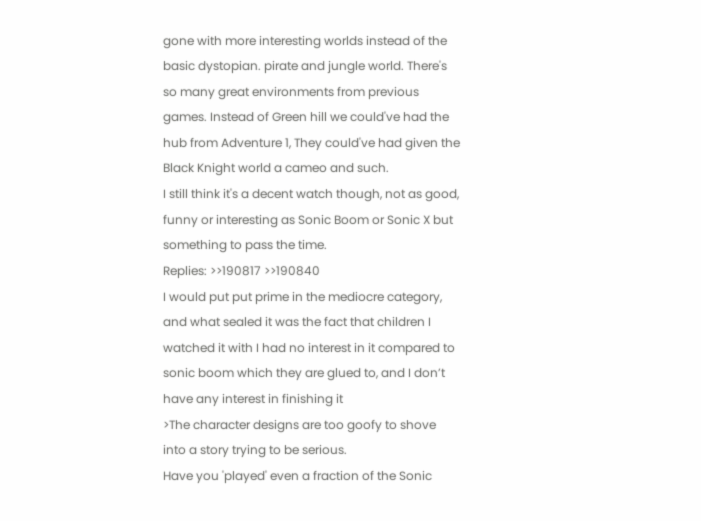gone with more interesting worlds instead of the basic dystopian. pirate and jungle world. There's so many great environments from previous games. Instead of Green hill we could've had the hub from Adventure 1, They could've had given the Black Knight world a cameo and such.
I still think it's a decent watch though, not as good, funny or interesting as Sonic Boom or Sonic X but something to pass the time.
Replies: >>190817 >>190840
I would put put prime in the mediocre category, and what sealed it was the fact that children I watched it with I had no interest in it compared to sonic boom which they are glued to, and I don’t have any interest in finishing it
>The character designs are too goofy to shove into a story trying to be serious.
Have you 'played' even a fraction of the Sonic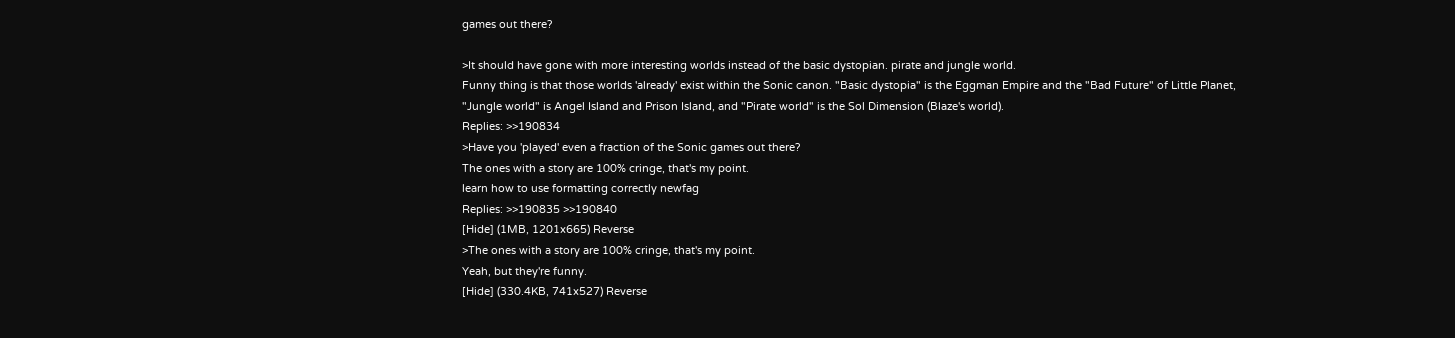games out there?

>It should have gone with more interesting worlds instead of the basic dystopian. pirate and jungle world.
Funny thing is that those worlds 'already' exist within the Sonic canon. "Basic dystopia" is the Eggman Empire and the "Bad Future" of Little Planet, "Jungle world" is Angel Island and Prison Island, and "Pirate world" is the Sol Dimension (Blaze's world).
Replies: >>190834
>Have you 'played' even a fraction of the Sonic games out there?
The ones with a story are 100% cringe, that's my point.
learn how to use formatting correctly newfag
Replies: >>190835 >>190840
[Hide] (1MB, 1201x665) Reverse
>The ones with a story are 100% cringe, that's my point.
Yeah, but they're funny.
[Hide] (330.4KB, 741x527) Reverse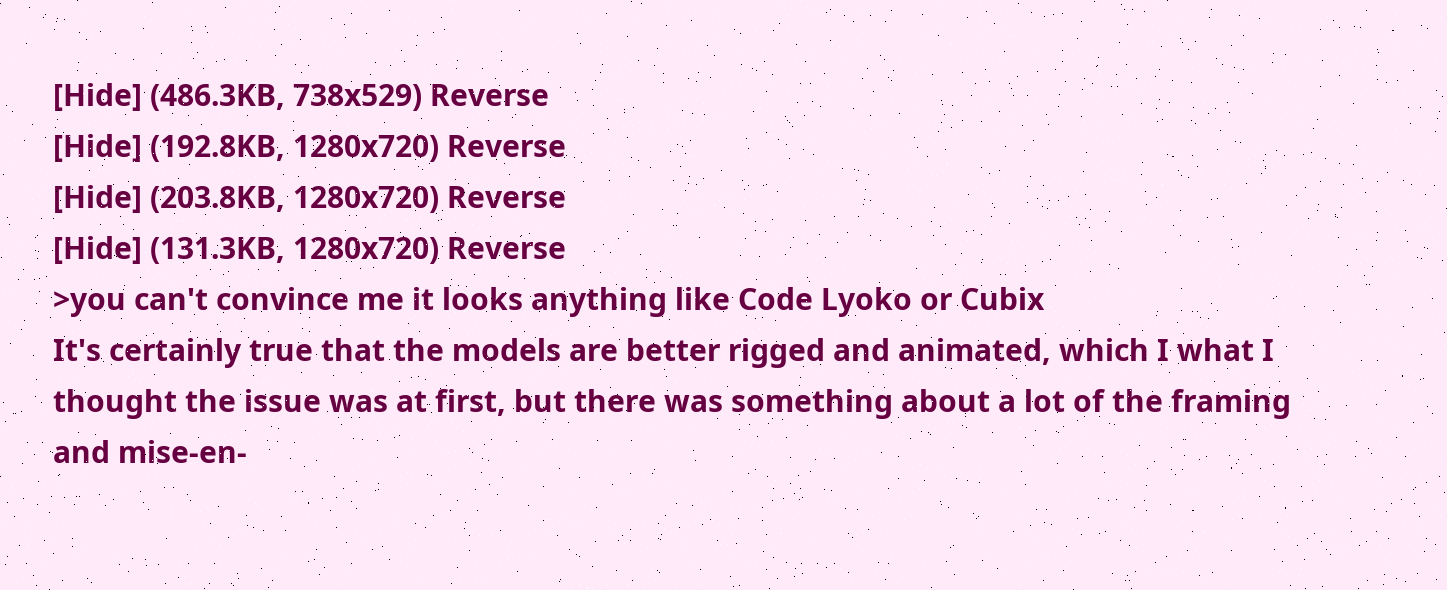[Hide] (486.3KB, 738x529) Reverse
[Hide] (192.8KB, 1280x720) Reverse
[Hide] (203.8KB, 1280x720) Reverse
[Hide] (131.3KB, 1280x720) Reverse
>you can't convince me it looks anything like Code Lyoko or Cubix
It's certainly true that the models are better rigged and animated, which I what I thought the issue was at first, but there was something about a lot of the framing and mise-en-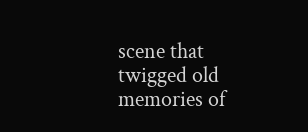scene that twigged old memories of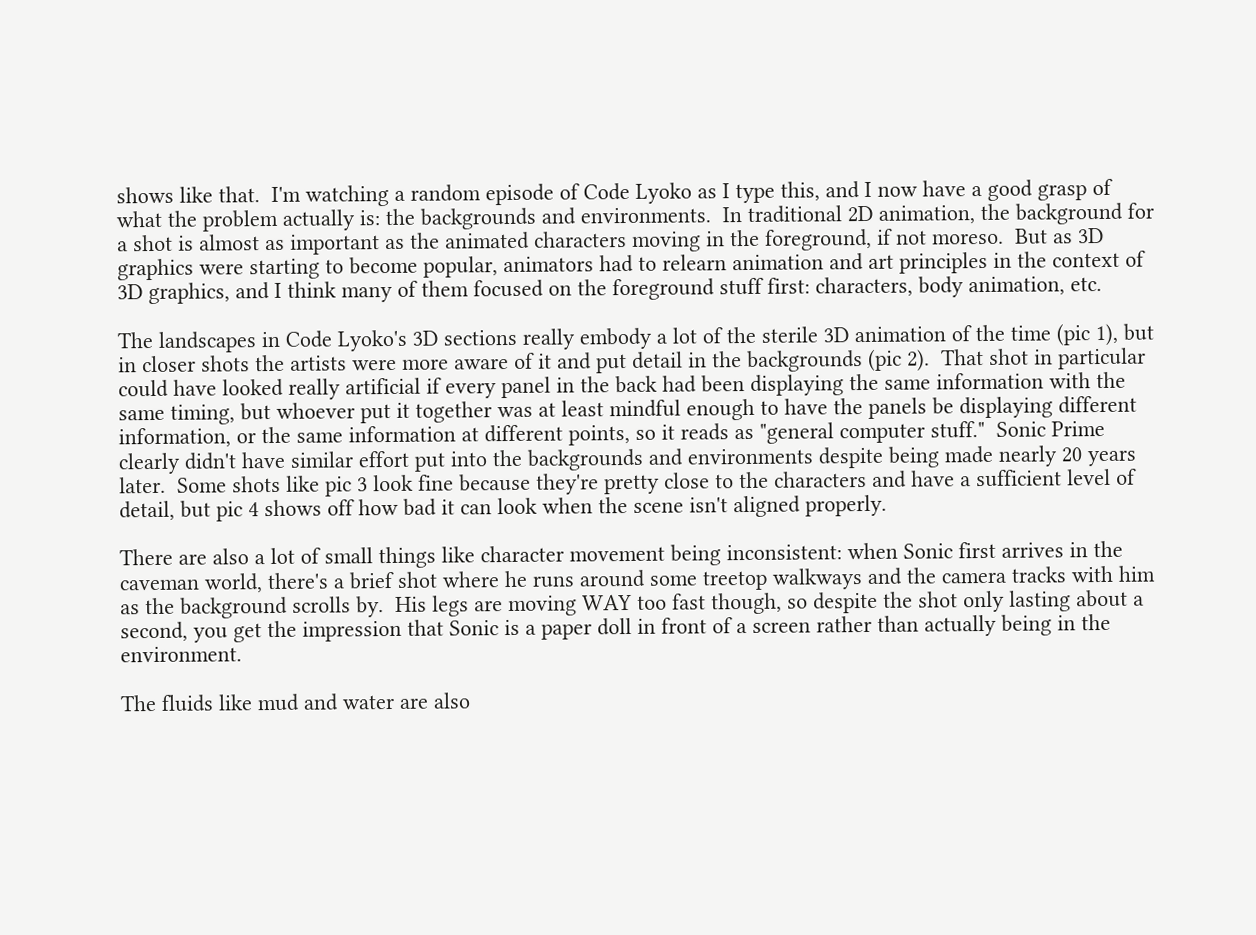shows like that.  I'm watching a random episode of Code Lyoko as I type this, and I now have a good grasp of what the problem actually is: the backgrounds and environments.  In traditional 2D animation, the background for a shot is almost as important as the animated characters moving in the foreground, if not moreso.  But as 3D graphics were starting to become popular, animators had to relearn animation and art principles in the context of 3D graphics, and I think many of them focused on the foreground stuff first: characters, body animation, etc.

The landscapes in Code Lyoko's 3D sections really embody a lot of the sterile 3D animation of the time (pic 1), but in closer shots the artists were more aware of it and put detail in the backgrounds (pic 2).  That shot in particular could have looked really artificial if every panel in the back had been displaying the same information with the same timing, but whoever put it together was at least mindful enough to have the panels be displaying different information, or the same information at different points, so it reads as "general computer stuff."  Sonic Prime clearly didn't have similar effort put into the backgrounds and environments despite being made nearly 20 years later.  Some shots like pic 3 look fine because they're pretty close to the characters and have a sufficient level of detail, but pic 4 shows off how bad it can look when the scene isn't aligned properly.

There are also a lot of small things like character movement being inconsistent: when Sonic first arrives in the caveman world, there's a brief shot where he runs around some treetop walkways and the camera tracks with him as the background scrolls by.  His legs are moving WAY too fast though, so despite the shot only lasting about a second, you get the impression that Sonic is a paper doll in front of a screen rather than actually being in the environment.

The fluids like mud and water are also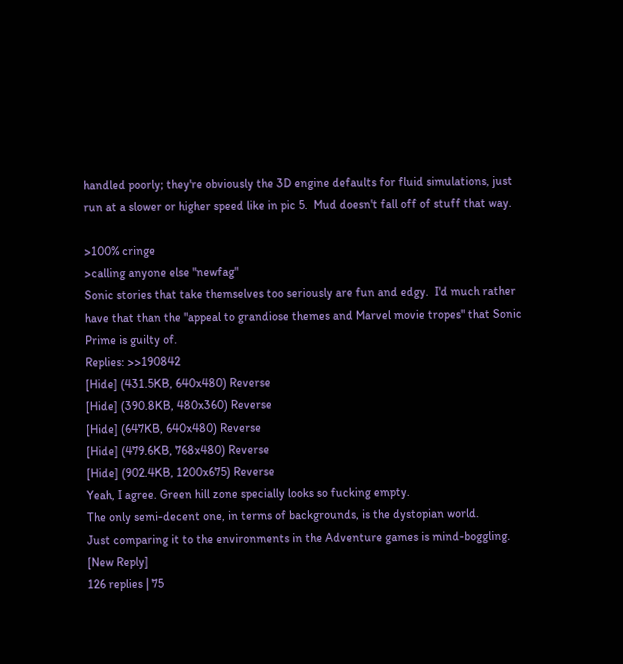handled poorly; they're obviously the 3D engine defaults for fluid simulations, just run at a slower or higher speed like in pic 5.  Mud doesn't fall off of stuff that way.

>100% cringe
>calling anyone else "newfag"
Sonic stories that take themselves too seriously are fun and edgy.  I'd much rather have that than the "appeal to grandiose themes and Marvel movie tropes" that Sonic Prime is guilty of.
Replies: >>190842
[Hide] (431.5KB, 640x480) Reverse
[Hide] (390.8KB, 480x360) Reverse
[Hide] (647KB, 640x480) Reverse
[Hide] (479.6KB, 768x480) Reverse
[Hide] (902.4KB, 1200x675) Reverse
Yeah, I agree. Green hill zone specially looks so fucking empty.
The only semi-decent one, in terms of backgrounds, is the dystopian world.
Just comparing it to the environments in the Adventure games is mind-boggling.
[New Reply]
126 replies | 75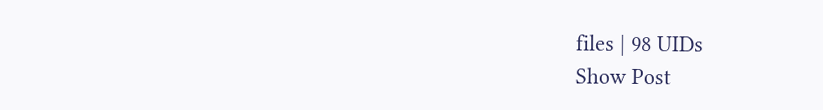files | 98 UIDs
Show Post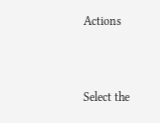Actions



Select the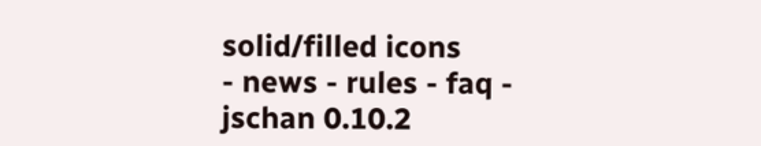solid/filled icons
- news - rules - faq -
jschan 0.10.2